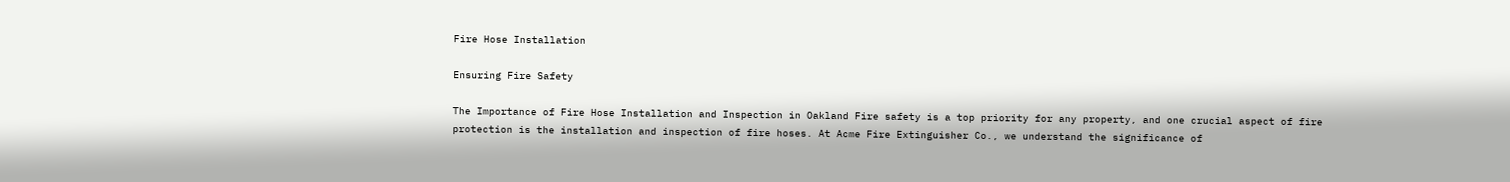Fire Hose Installation

Ensuring Fire Safety

The Importance of Fire Hose Installation and Inspection in Oakland Fire safety is a top priority for any property, and one crucial aspect of fire protection is the installation and inspection of fire hoses. At Acme Fire Extinguisher Co., we understand the significance of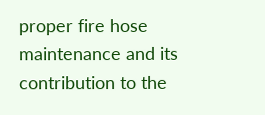proper fire hose maintenance and its contribution to the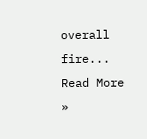overall fire... Read More »